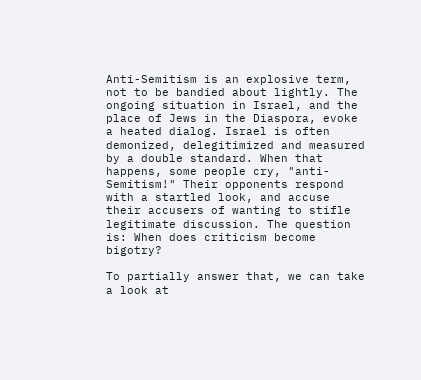Anti-Semitism is an explosive term, not to be bandied about lightly. The ongoing situation in Israel, and the place of Jews in the Diaspora, evoke a heated dialog. Israel is often demonized, delegitimized and measured by a double standard. When that happens, some people cry, "anti-Semitism!" Their opponents respond with a startled look, and accuse their accusers of wanting to stifle legitimate discussion. The question is: When does criticism become bigotry?

To partially answer that, we can take a look at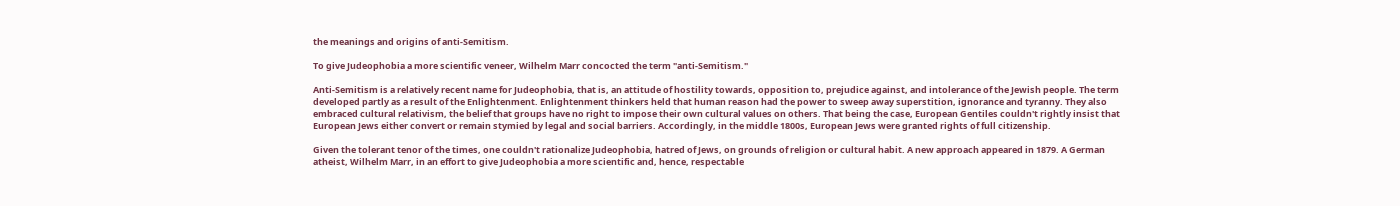the meanings and origins of anti-Semitism.

To give Judeophobia a more scientific veneer, Wilhelm Marr concocted the term "anti-Semitism."

Anti-Semitism is a relatively recent name for Judeophobia, that is, an attitude of hostility towards, opposition to, prejudice against, and intolerance of the Jewish people. The term developed partly as a result of the Enlightenment. Enlightenment thinkers held that human reason had the power to sweep away superstition, ignorance and tyranny. They also embraced cultural relativism, the belief that groups have no right to impose their own cultural values on others. That being the case, European Gentiles couldn't rightly insist that European Jews either convert or remain stymied by legal and social barriers. Accordingly, in the middle 1800s, European Jews were granted rights of full citizenship.

Given the tolerant tenor of the times, one couldn't rationalize Judeophobia, hatred of Jews, on grounds of religion or cultural habit. A new approach appeared in 1879. A German atheist, Wilhelm Marr, in an effort to give Judeophobia a more scientific and, hence, respectable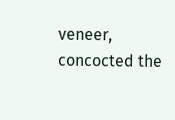veneer, concocted the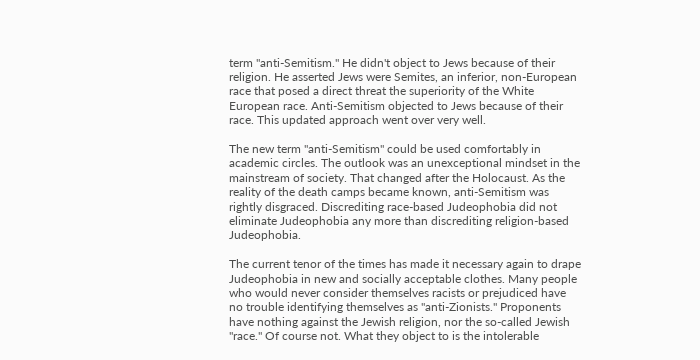term "anti-Semitism." He didn't object to Jews because of their religion. He asserted Jews were Semites, an inferior, non-European race that posed a direct threat the superiority of the White European race. Anti-Semitism objected to Jews because of their race. This updated approach went over very well.

The new term "anti-Semitism" could be used comfortably in academic circles. The outlook was an unexceptional mindset in the mainstream of society. That changed after the Holocaust. As the reality of the death camps became known, anti-Semitism was rightly disgraced. Discrediting race-based Judeophobia did not eliminate Judeophobia any more than discrediting religion-based Judeophobia.

The current tenor of the times has made it necessary again to drape Judeophobia in new and socially acceptable clothes. Many people who would never consider themselves racists or prejudiced have no trouble identifying themselves as "anti-Zionists." Proponents have nothing against the Jewish religion, nor the so-called Jewish "race." Of course not. What they object to is the intolerable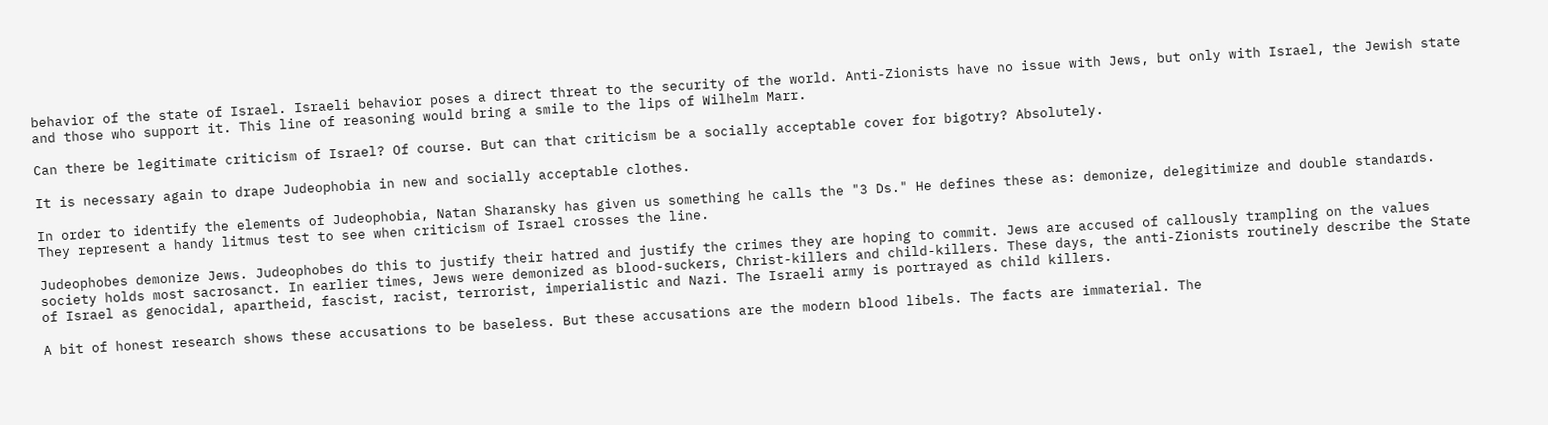behavior of the state of Israel. Israeli behavior poses a direct threat to the security of the world. Anti-Zionists have no issue with Jews, but only with Israel, the Jewish state and those who support it. This line of reasoning would bring a smile to the lips of Wilhelm Marr.

Can there be legitimate criticism of Israel? Of course. But can that criticism be a socially acceptable cover for bigotry? Absolutely.

It is necessary again to drape Judeophobia in new and socially acceptable clothes.

In order to identify the elements of Judeophobia, Natan Sharansky has given us something he calls the "3 Ds." He defines these as: demonize, delegitimize and double standards. They represent a handy litmus test to see when criticism of Israel crosses the line.

Judeophobes demonize Jews. Judeophobes do this to justify their hatred and justify the crimes they are hoping to commit. Jews are accused of callously trampling on the values society holds most sacrosanct. In earlier times, Jews were demonized as blood-suckers, Christ-killers and child-killers. These days, the anti-Zionists routinely describe the State of Israel as genocidal, apartheid, fascist, racist, terrorist, imperialistic and Nazi. The Israeli army is portrayed as child killers.

A bit of honest research shows these accusations to be baseless. But these accusations are the modern blood libels. The facts are immaterial. The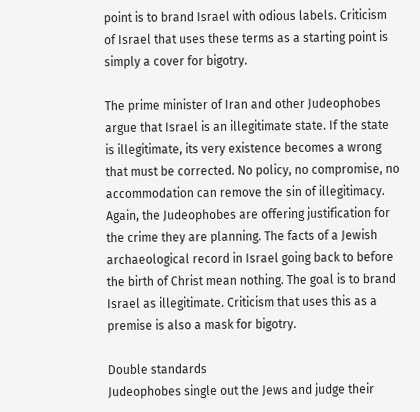point is to brand Israel with odious labels. Criticism of Israel that uses these terms as a starting point is simply a cover for bigotry.

The prime minister of Iran and other Judeophobes argue that Israel is an illegitimate state. If the state is illegitimate, its very existence becomes a wrong that must be corrected. No policy, no compromise, no accommodation can remove the sin of illegitimacy. Again, the Judeophobes are offering justification for the crime they are planning. The facts of a Jewish archaeological record in Israel going back to before the birth of Christ mean nothing. The goal is to brand Israel as illegitimate. Criticism that uses this as a premise is also a mask for bigotry.

Double standards
Judeophobes single out the Jews and judge their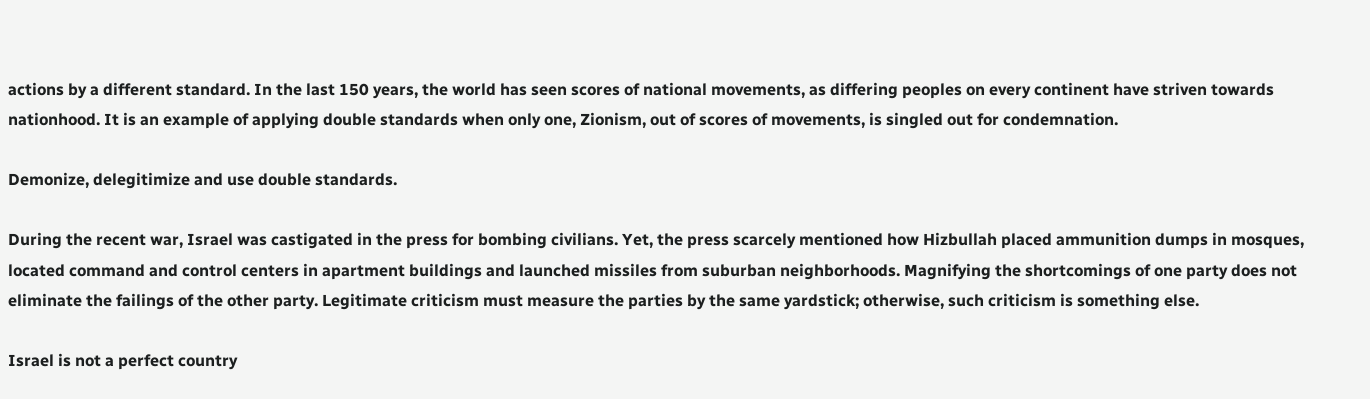actions by a different standard. In the last 150 years, the world has seen scores of national movements, as differing peoples on every continent have striven towards nationhood. It is an example of applying double standards when only one, Zionism, out of scores of movements, is singled out for condemnation.

Demonize, delegitimize and use double standards.

During the recent war, Israel was castigated in the press for bombing civilians. Yet, the press scarcely mentioned how Hizbullah placed ammunition dumps in mosques, located command and control centers in apartment buildings and launched missiles from suburban neighborhoods. Magnifying the shortcomings of one party does not eliminate the failings of the other party. Legitimate criticism must measure the parties by the same yardstick; otherwise, such criticism is something else.

Israel is not a perfect country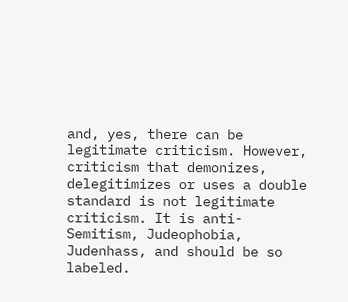and, yes, there can be legitimate criticism. However, criticism that demonizes, delegitimizes or uses a double standard is not legitimate criticism. It is anti-Semitism, Judeophobia, Judenhass, and should be so labeled.